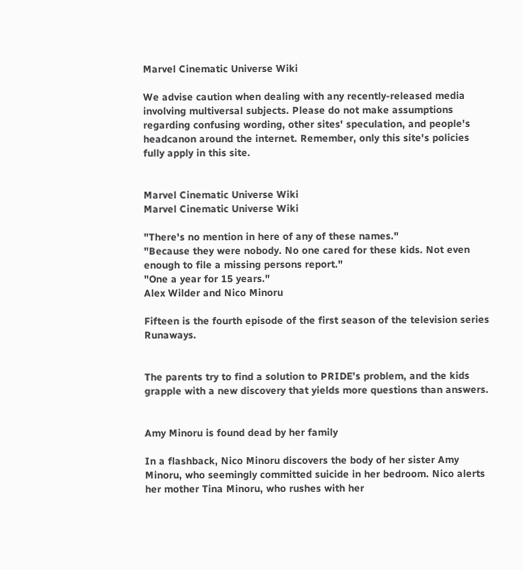Marvel Cinematic Universe Wiki

We advise caution when dealing with any recently-released media involving multiversal subjects. Please do not make assumptions regarding confusing wording, other sites' speculation, and people's headcanon around the internet. Remember, only this site's policies fully apply in this site.


Marvel Cinematic Universe Wiki
Marvel Cinematic Universe Wiki

"There's no mention in here of any of these names."
"Because they were nobody. No one cared for these kids. Not even enough to file a missing persons report."
"One a year for 15 years."
Alex Wilder and Nico Minoru

Fifteen is the fourth episode of the first season of the television series Runaways.


The parents try to find a solution to PRIDE’s problem, and the kids grapple with a new discovery that yields more questions than answers.


Amy Minoru is found dead by her family

In a flashback, Nico Minoru discovers the body of her sister Amy Minoru, who seemingly committed suicide in her bedroom. Nico alerts her mother Tina Minoru, who rushes with her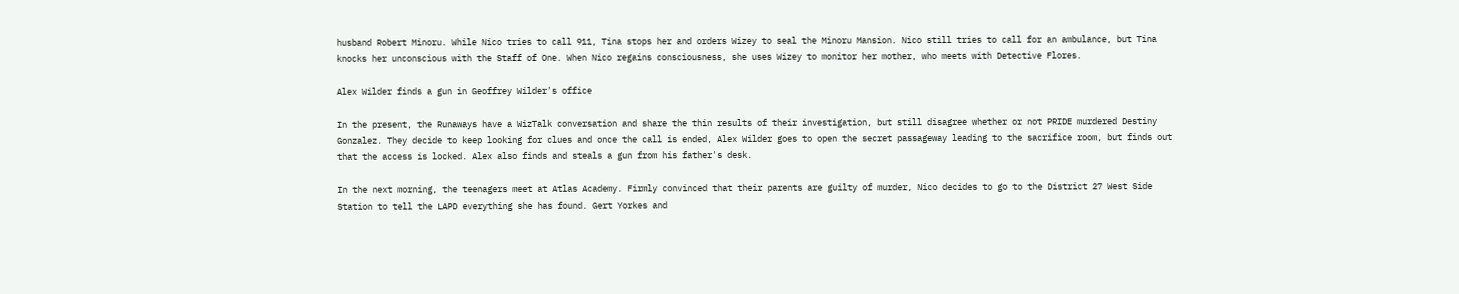husband Robert Minoru. While Nico tries to call 911, Tina stops her and orders Wizey to seal the Minoru Mansion. Nico still tries to call for an ambulance, but Tina knocks her unconscious with the Staff of One. When Nico regains consciousness, she uses Wizey to monitor her mother, who meets with Detective Flores.

Alex Wilder finds a gun in Geoffrey Wilder's office

In the present, the Runaways have a WizTalk conversation and share the thin results of their investigation, but still disagree whether or not PRIDE murdered Destiny Gonzalez. They decide to keep looking for clues and once the call is ended, Alex Wilder goes to open the secret passageway leading to the sacrifice room, but finds out that the access is locked. Alex also finds and steals a gun from his father's desk.

In the next morning, the teenagers meet at Atlas Academy. Firmly convinced that their parents are guilty of murder, Nico decides to go to the District 27 West Side Station to tell the LAPD everything she has found. Gert Yorkes and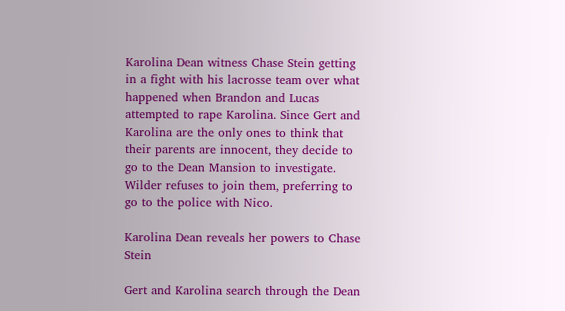Karolina Dean witness Chase Stein getting in a fight with his lacrosse team over what happened when Brandon and Lucas attempted to rape Karolina. Since Gert and Karolina are the only ones to think that their parents are innocent, they decide to go to the Dean Mansion to investigate. Wilder refuses to join them, preferring to go to the police with Nico.

Karolina Dean reveals her powers to Chase Stein

Gert and Karolina search through the Dean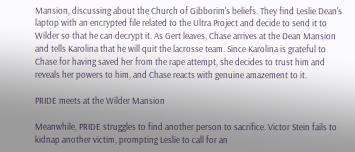Mansion, discussing about the Church of Gibborim's beliefs. They find Leslie Dean's laptop with an encrypted file related to the Ultra Project and decide to send it to Wilder so that he can decrypt it. As Gert leaves, Chase arrives at the Dean Mansion and tells Karolina that he will quit the lacrosse team. Since Karolina is grateful to Chase for having saved her from the rape attempt, she decides to trust him and reveals her powers to him, and Chase reacts with genuine amazement to it.

PRIDE meets at the Wilder Mansion

Meanwhile, PRIDE struggles to find another person to sacrifice. Victor Stein fails to kidnap another victim, prompting Leslie to call for an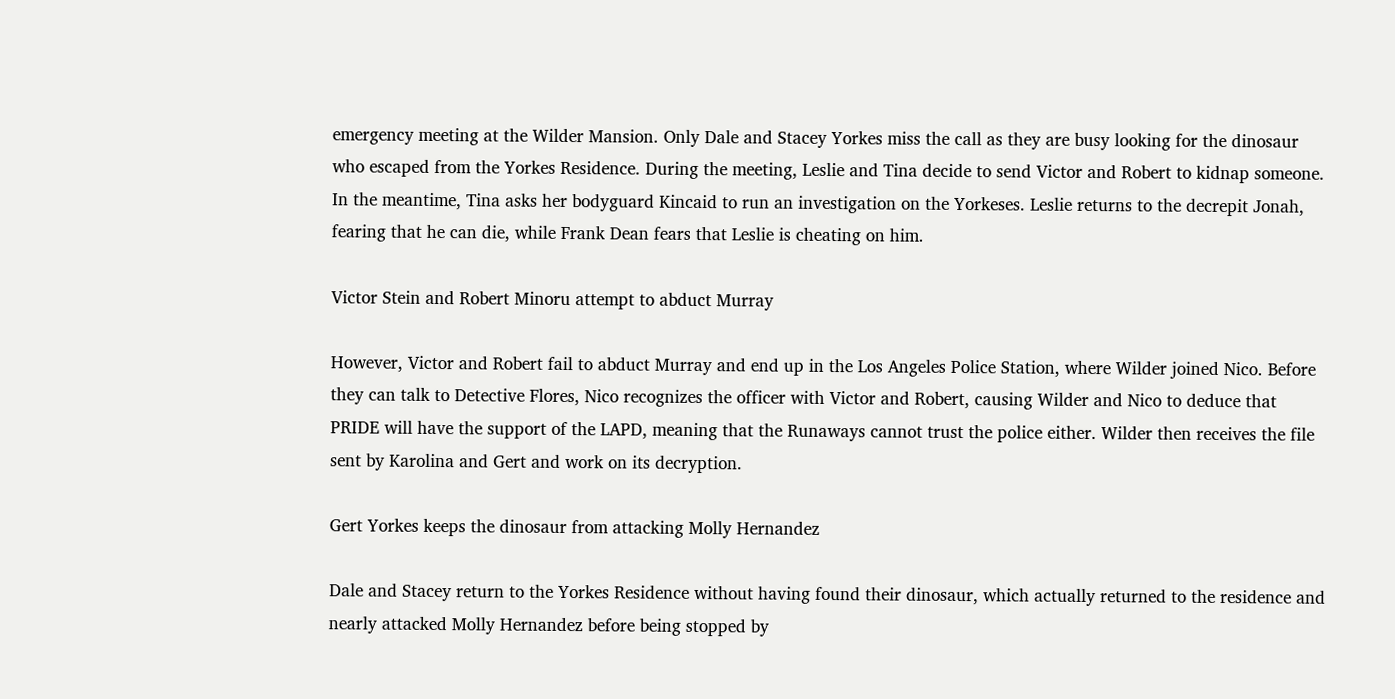emergency meeting at the Wilder Mansion. Only Dale and Stacey Yorkes miss the call as they are busy looking for the dinosaur who escaped from the Yorkes Residence. During the meeting, Leslie and Tina decide to send Victor and Robert to kidnap someone. In the meantime, Tina asks her bodyguard Kincaid to run an investigation on the Yorkeses. Leslie returns to the decrepit Jonah, fearing that he can die, while Frank Dean fears that Leslie is cheating on him.

Victor Stein and Robert Minoru attempt to abduct Murray

However, Victor and Robert fail to abduct Murray and end up in the Los Angeles Police Station, where Wilder joined Nico. Before they can talk to Detective Flores, Nico recognizes the officer with Victor and Robert, causing Wilder and Nico to deduce that PRIDE will have the support of the LAPD, meaning that the Runaways cannot trust the police either. Wilder then receives the file sent by Karolina and Gert and work on its decryption.

Gert Yorkes keeps the dinosaur from attacking Molly Hernandez

Dale and Stacey return to the Yorkes Residence without having found their dinosaur, which actually returned to the residence and nearly attacked Molly Hernandez before being stopped by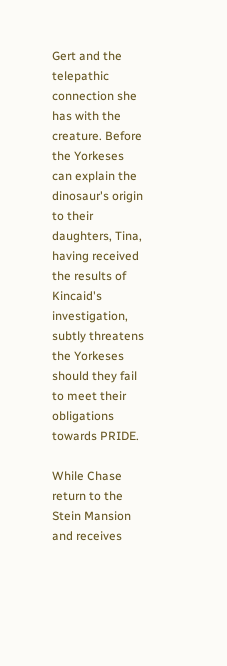Gert and the telepathic connection she has with the creature. Before the Yorkeses can explain the dinosaur's origin to their daughters, Tina, having received the results of Kincaid's investigation, subtly threatens the Yorkeses should they fail to meet their obligations towards PRIDE.

While Chase return to the Stein Mansion and receives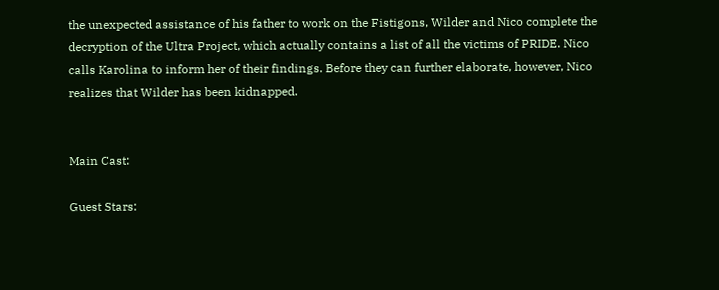the unexpected assistance of his father to work on the Fistigons, Wilder and Nico complete the decryption of the Ultra Project, which actually contains a list of all the victims of PRIDE. Nico calls Karolina to inform her of their findings. Before they can further elaborate, however, Nico realizes that Wilder has been kidnapped.


Main Cast:

Guest Stars: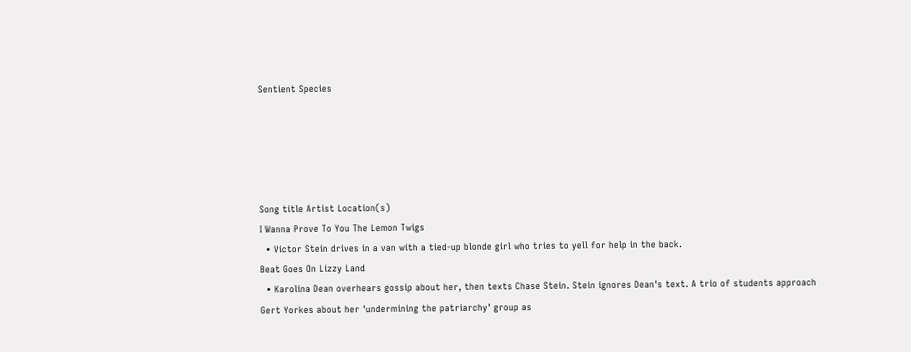Sentient Species





Song title Artist Location(s)
I Wanna Prove To You The Lemon Twigs
  • Victor Stein drives in a van with a tied-up blonde girl who tries to yell for help in the back.
Beat Goes On Lizzy Land
  • Karolina Dean overhears gossip about her, then texts Chase Stein. Stein ignores Dean's text. A trio of students approach Gert Yorkes about her 'undermining the patriarchy' group as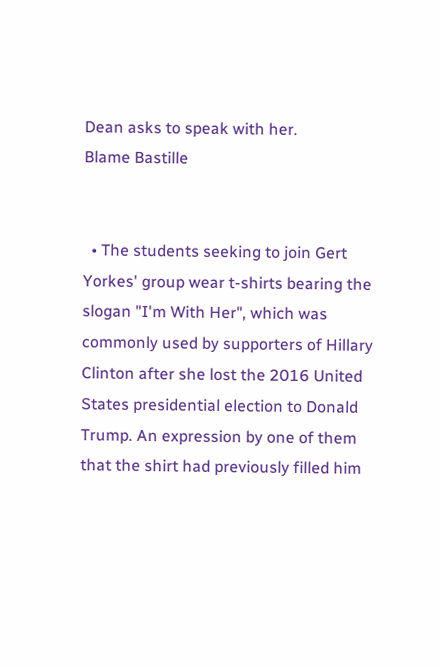Dean asks to speak with her.
Blame Bastille


  • The students seeking to join Gert Yorkes' group wear t-shirts bearing the slogan "I'm With Her", which was commonly used by supporters of Hillary Clinton after she lost the 2016 United States presidential election to Donald Trump. An expression by one of them that the shirt had previously filled him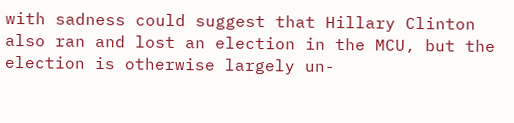with sadness could suggest that Hillary Clinton also ran and lost an election in the MCU, but the election is otherwise largely un-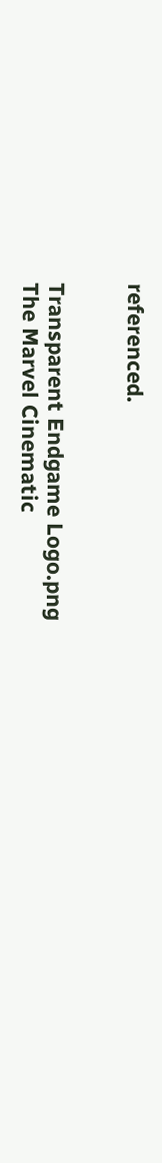referenced.


Transparent Endgame Logo.png
The Marvel Cinematic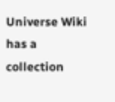Universe Wiki has a collection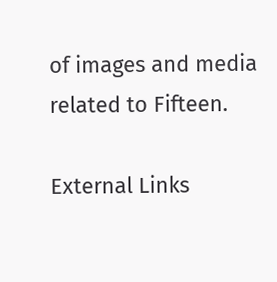of images and media related to Fifteen.

External Links